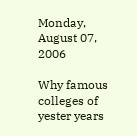Monday, August 07, 2006

Why famous colleges of yester years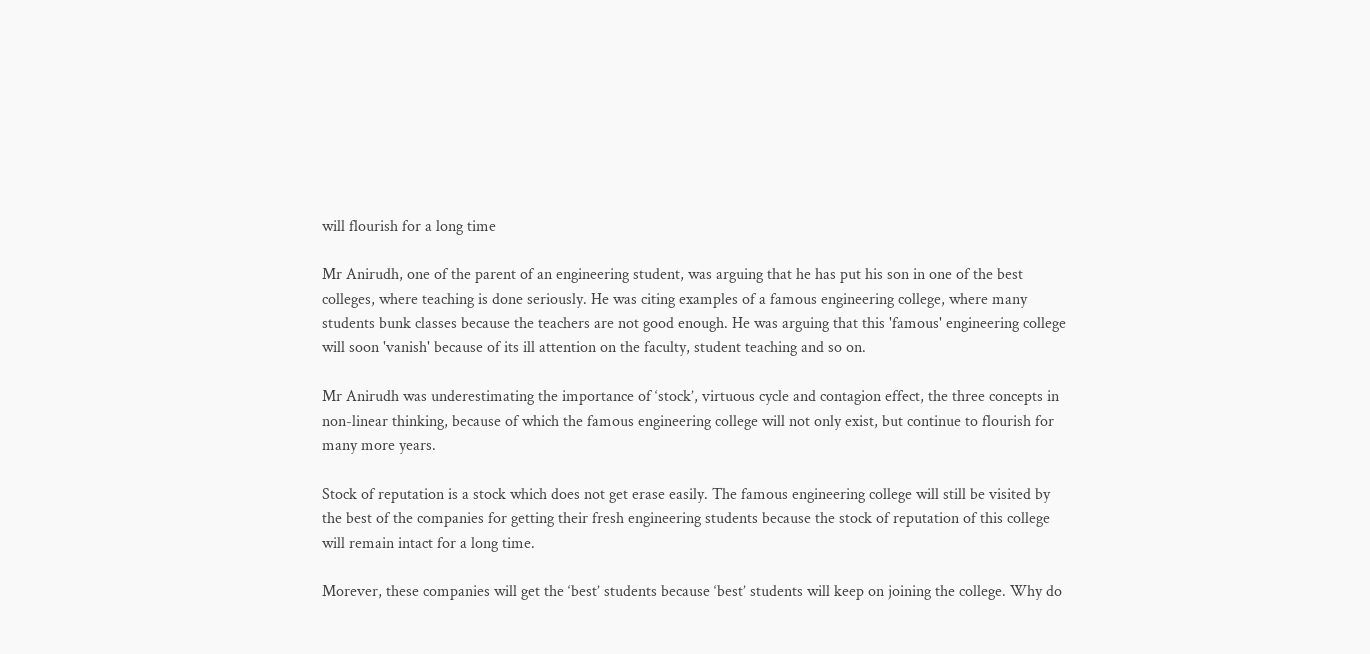will flourish for a long time

Mr Anirudh, one of the parent of an engineering student, was arguing that he has put his son in one of the best colleges, where teaching is done seriously. He was citing examples of a famous engineering college, where many students bunk classes because the teachers are not good enough. He was arguing that this 'famous' engineering college will soon 'vanish' because of its ill attention on the faculty, student teaching and so on.

Mr Anirudh was underestimating the importance of ‘stock’, virtuous cycle and contagion effect, the three concepts in non-linear thinking, because of which the famous engineering college will not only exist, but continue to flourish for many more years.

Stock of reputation is a stock which does not get erase easily. The famous engineering college will still be visited by the best of the companies for getting their fresh engineering students because the stock of reputation of this college will remain intact for a long time.

Morever, these companies will get the ‘best’ students because ‘best’ students will keep on joining the college. Why do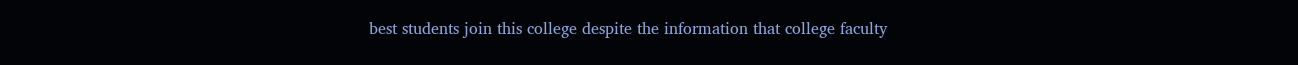best students join this college despite the information that college faculty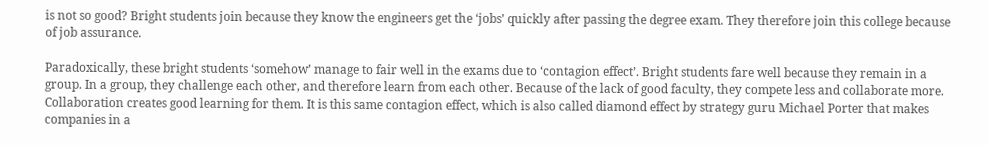is not so good? Bright students join because they know the engineers get the ‘jobs’ quickly after passing the degree exam. They therefore join this college because of job assurance.

Paradoxically, these bright students ‘somehow’ manage to fair well in the exams due to ‘contagion effect’. Bright students fare well because they remain in a group. In a group, they challenge each other, and therefore learn from each other. Because of the lack of good faculty, they compete less and collaborate more. Collaboration creates good learning for them. It is this same contagion effect, which is also called diamond effect by strategy guru Michael Porter that makes companies in a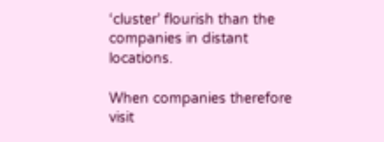‘cluster’ flourish than the companies in distant locations.

When companies therefore visit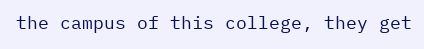the campus of this college, they get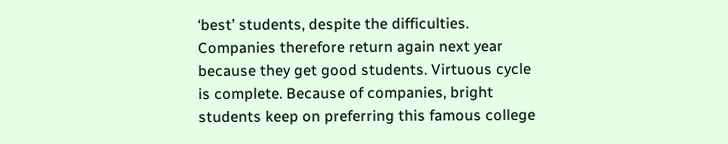‘best’ students, despite the difficulties. Companies therefore return again next year because they get good students. Virtuous cycle is complete. Because of companies, bright students keep on preferring this famous college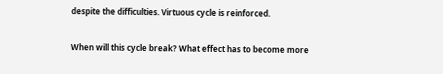despite the difficulties. Virtuous cycle is reinforced.

When will this cycle break? What effect has to become more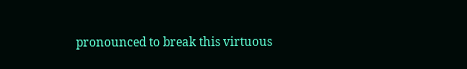pronounced to break this virtuous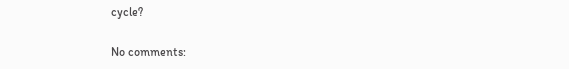cycle?

No comments: